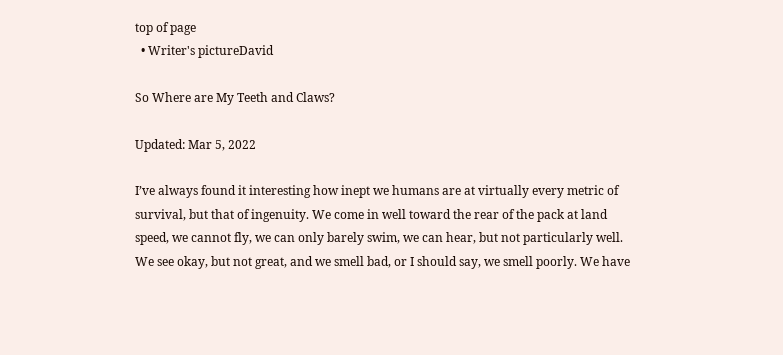top of page
  • Writer's pictureDavid

So Where are My Teeth and Claws?

Updated: Mar 5, 2022

I’ve always found it interesting how inept we humans are at virtually every metric of survival, but that of ingenuity. We come in well toward the rear of the pack at land speed, we cannot fly, we can only barely swim, we can hear, but not particularly well. We see okay, but not great, and we smell bad, or I should say, we smell poorly. We have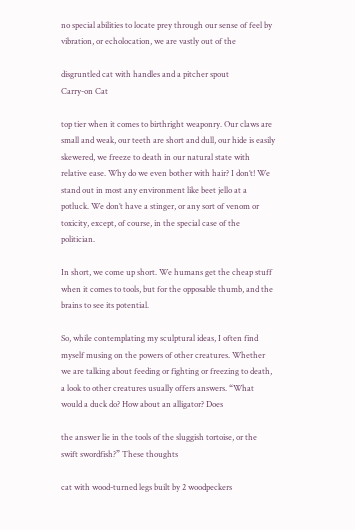no special abilities to locate prey through our sense of feel by vibration, or echolocation, we are vastly out of the

disgruntled cat with handles and a pitcher spout
Carry-on Cat

top tier when it comes to birthright weaponry. Our claws are small and weak, our teeth are short and dull, our hide is easily skewered, we freeze to death in our natural state with relative ease. Why do we even bother with hair? I don’t! We stand out in most any environment like beet jello at a potluck. We don’t have a stinger, or any sort of venom or toxicity, except, of course, in the special case of the politician.

In short, we come up short. We humans get the cheap stuff when it comes to tools, but for the opposable thumb, and the brains to see its potential.

So, while contemplating my sculptural ideas, I often find myself musing on the powers of other creatures. Whether we are talking about feeding or fighting or freezing to death, a look to other creatures usually offers answers. “What would a duck do? How about an alligator? Does

the answer lie in the tools of the sluggish tortoise, or the swift swordfish?” These thoughts

cat with wood-turned legs built by 2 woodpeckers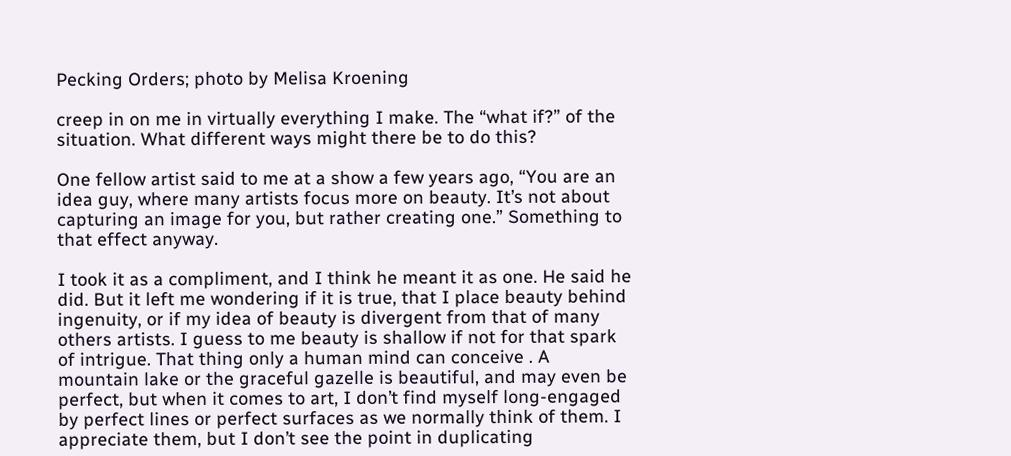Pecking Orders; photo by Melisa Kroening

creep in on me in virtually everything I make. The “what if?” of the situation. What different ways might there be to do this?

One fellow artist said to me at a show a few years ago, “You are an idea guy, where many artists focus more on beauty. It’s not about capturing an image for you, but rather creating one.” Something to that effect anyway.

I took it as a compliment, and I think he meant it as one. He said he did. But it left me wondering if it is true, that I place beauty behind ingenuity, or if my idea of beauty is divergent from that of many others artists. I guess to me beauty is shallow if not for that spark of intrigue. That thing only a human mind can conceive . A mountain lake or the graceful gazelle is beautiful, and may even be perfect, but when it comes to art, I don’t find myself long-engaged by perfect lines or perfect surfaces as we normally think of them. I appreciate them, but I don’t see the point in duplicating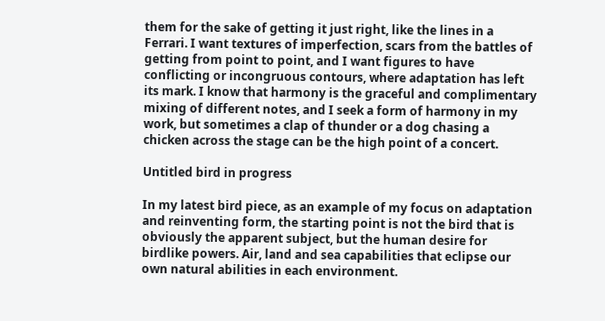them for the sake of getting it just right, like the lines in a Ferrari. I want textures of imperfection, scars from the battles of getting from point to point, and I want figures to have conflicting or incongruous contours, where adaptation has left its mark. I know that harmony is the graceful and complimentary mixing of different notes, and I seek a form of harmony in my work, but sometimes a clap of thunder or a dog chasing a chicken across the stage can be the high point of a concert.

Untitled bird in progress

In my latest bird piece, as an example of my focus on adaptation and reinventing form, the starting point is not the bird that is obviously the apparent subject, but the human desire for birdlike powers. Air, land and sea capabilities that eclipse our own natural abilities in each environment.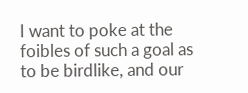I want to poke at the foibles of such a goal as to be birdlike, and our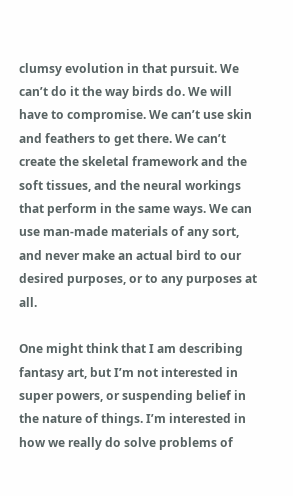clumsy evolution in that pursuit. We can’t do it the way birds do. We will have to compromise. We can’t use skin and feathers to get there. We can’t create the skeletal framework and the soft tissues, and the neural workings that perform in the same ways. We can use man-made materials of any sort, and never make an actual bird to our desired purposes, or to any purposes at all.

One might think that I am describing fantasy art, but I’m not interested in super powers, or suspending belief in the nature of things. I’m interested in how we really do solve problems of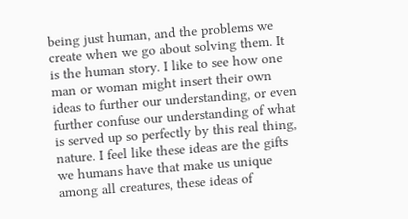being just human, and the problems we create when we go about solving them. It is the human story. I like to see how one man or woman might insert their own ideas to further our understanding, or even further confuse our understanding of what is served up so perfectly by this real thing, nature. I feel like these ideas are the gifts we humans have that make us unique among all creatures, these ideas of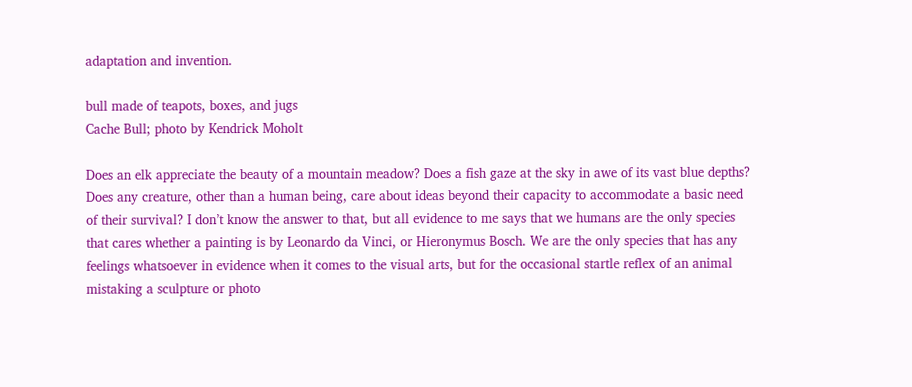adaptation and invention.

bull made of teapots, boxes, and jugs
Cache Bull; photo by Kendrick Moholt

Does an elk appreciate the beauty of a mountain meadow? Does a fish gaze at the sky in awe of its vast blue depths? Does any creature, other than a human being, care about ideas beyond their capacity to accommodate a basic need of their survival? I don’t know the answer to that, but all evidence to me says that we humans are the only species that cares whether a painting is by Leonardo da Vinci, or Hieronymus Bosch. We are the only species that has any feelings whatsoever in evidence when it comes to the visual arts, but for the occasional startle reflex of an animal mistaking a sculpture or photo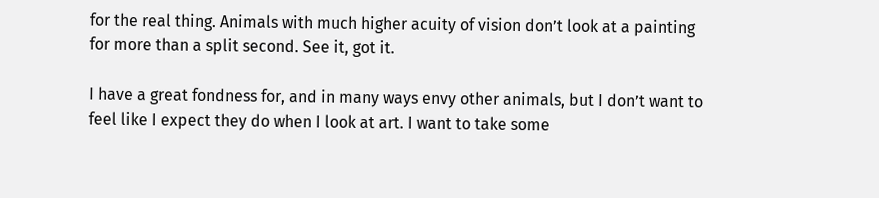for the real thing. Animals with much higher acuity of vision don’t look at a painting for more than a split second. See it, got it.

I have a great fondness for, and in many ways envy other animals, but I don’t want to feel like I expect they do when I look at art. I want to take some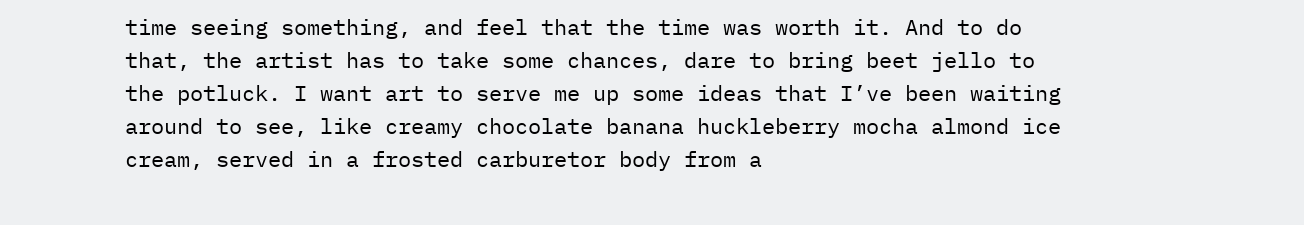time seeing something, and feel that the time was worth it. And to do that, the artist has to take some chances, dare to bring beet jello to the potluck. I want art to serve me up some ideas that I’ve been waiting around to see, like creamy chocolate banana huckleberry mocha almond ice cream, served in a frosted carburetor body from a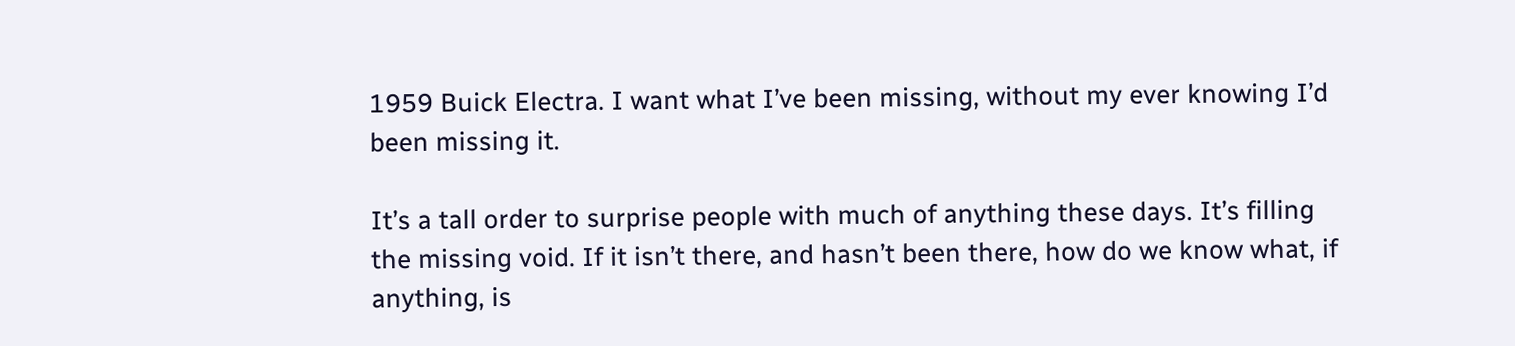1959 Buick Electra. I want what I’ve been missing, without my ever knowing I’d been missing it.

It’s a tall order to surprise people with much of anything these days. It’s filling the missing void. If it isn’t there, and hasn’t been there, how do we know what, if anything, is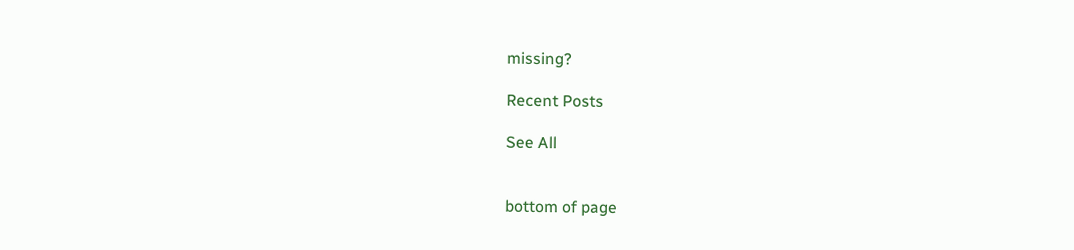missing?

Recent Posts

See All


bottom of page